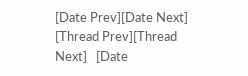[Date Prev][Date Next]   [Thread Prev][Thread Next]   [Date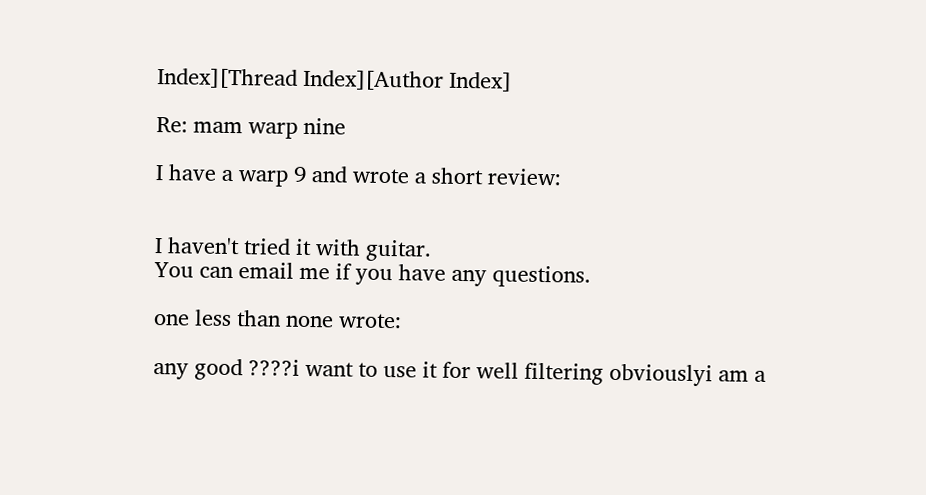Index][Thread Index][Author Index]

Re: mam warp nine

I have a warp 9 and wrote a short review:


I haven't tried it with guitar.
You can email me if you have any questions.

one less than none wrote:

any good ????i want to use it for well filtering obviouslyi am a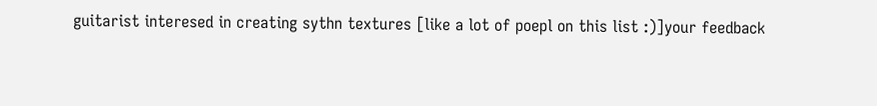guitarist interesed in creating sythn textures [like a lot of poepl on this list :)]your feedback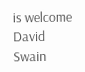is welcome David Swain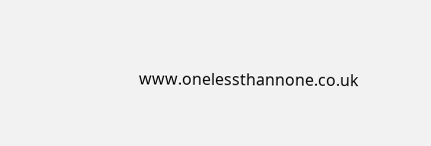www.onelessthannone.co.uk